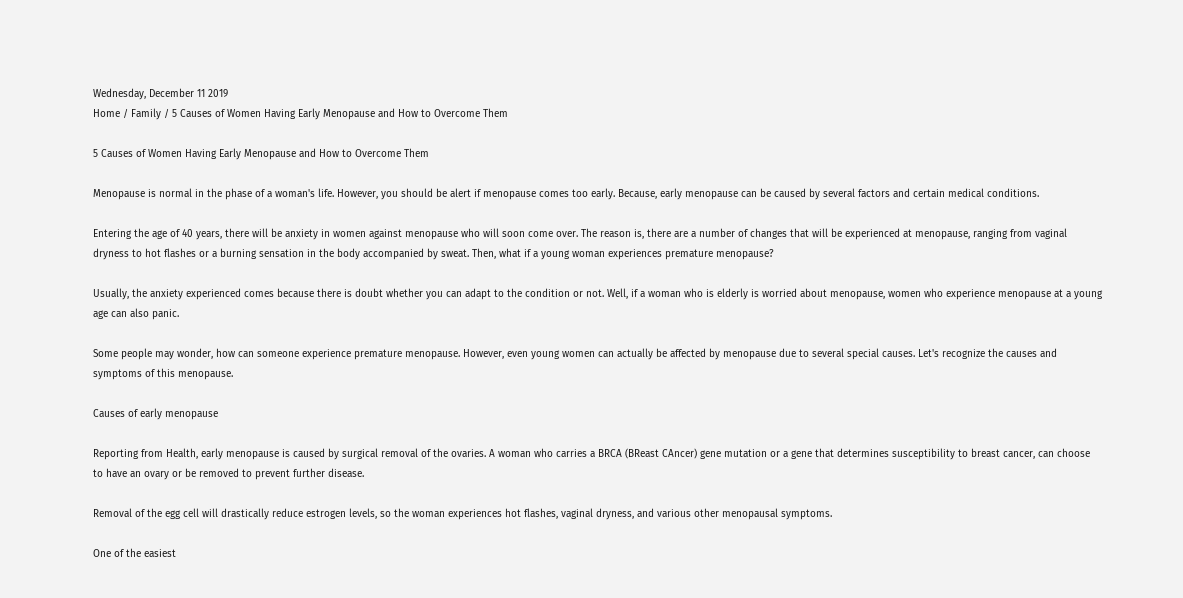Wednesday, December 11 2019
Home / Family / 5 Causes of Women Having Early Menopause and How to Overcome Them

5 Causes of Women Having Early Menopause and How to Overcome Them

Menopause is normal in the phase of a woman's life. However, you should be alert if menopause comes too early. Because, early menopause can be caused by several factors and certain medical conditions.

Entering the age of 40 years, there will be anxiety in women against menopause who will soon come over. The reason is, there are a number of changes that will be experienced at menopause, ranging from vaginal dryness to hot flashes or a burning sensation in the body accompanied by sweat. Then, what if a young woman experiences premature menopause?

Usually, the anxiety experienced comes because there is doubt whether you can adapt to the condition or not. Well, if a woman who is elderly is worried about menopause, women who experience menopause at a young age can also panic.

Some people may wonder, how can someone experience premature menopause. However, even young women can actually be affected by menopause due to several special causes. Let's recognize the causes and symptoms of this menopause.

Causes of early menopause

Reporting from Health, early menopause is caused by surgical removal of the ovaries. A woman who carries a BRCA (BReast CAncer) gene mutation or a gene that determines susceptibility to breast cancer, can choose to have an ovary or be removed to prevent further disease.

Removal of the egg cell will drastically reduce estrogen levels, so the woman experiences hot flashes, vaginal dryness, and various other menopausal symptoms.

One of the easiest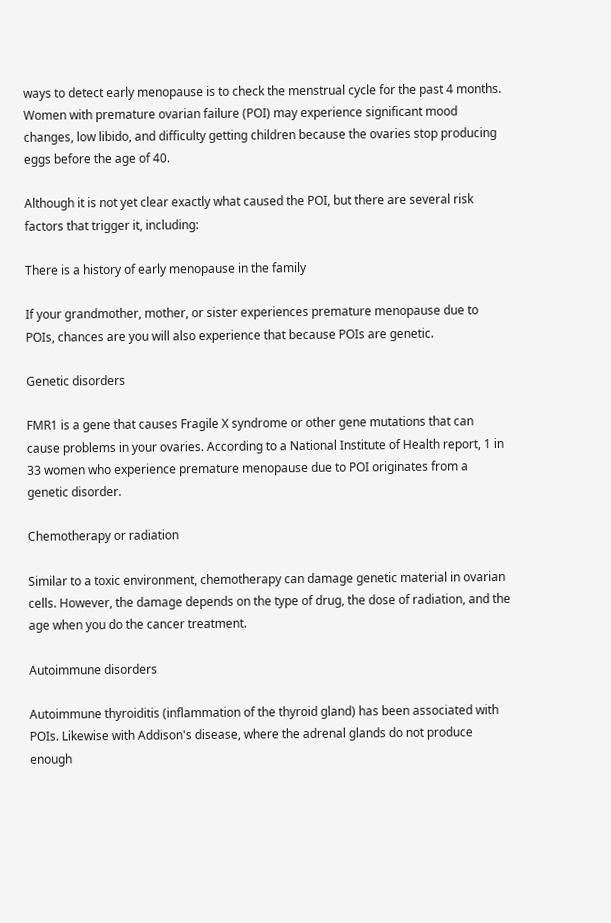ways to detect early menopause is to check the menstrual cycle for the past 4 months. Women with premature ovarian failure (POI) may experience significant mood changes, low libido, and difficulty getting children because the ovaries stop producing eggs before the age of 40.

Although it is not yet clear exactly what caused the POI, but there are several risk factors that trigger it, including:

There is a history of early menopause in the family

If your grandmother, mother, or sister experiences premature menopause due to POIs, chances are you will also experience that because POIs are genetic.

Genetic disorders

FMR1 is a gene that causes Fragile X syndrome or other gene mutations that can cause problems in your ovaries. According to a National Institute of Health report, 1 in 33 women who experience premature menopause due to POI originates from a genetic disorder.

Chemotherapy or radiation

Similar to a toxic environment, chemotherapy can damage genetic material in ovarian cells. However, the damage depends on the type of drug, the dose of radiation, and the age when you do the cancer treatment.

Autoimmune disorders

Autoimmune thyroiditis (inflammation of the thyroid gland) has been associated with POIs. Likewise with Addison's disease, where the adrenal glands do not produce enough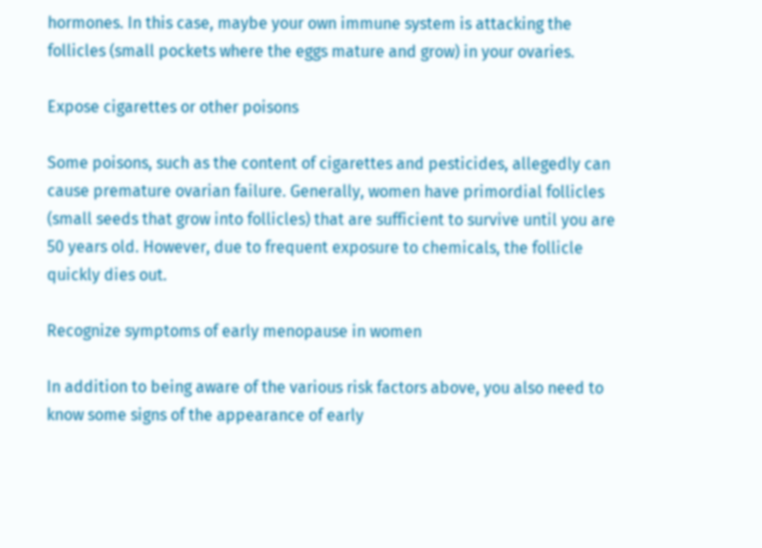hormones. In this case, maybe your own immune system is attacking the follicles (small pockets where the eggs mature and grow) in your ovaries.

Expose cigarettes or other poisons

Some poisons, such as the content of cigarettes and pesticides, allegedly can cause premature ovarian failure. Generally, women have primordial follicles (small seeds that grow into follicles) that are sufficient to survive until you are 50 years old. However, due to frequent exposure to chemicals, the follicle quickly dies out.

Recognize symptoms of early menopause in women

In addition to being aware of the various risk factors above, you also need to know some signs of the appearance of early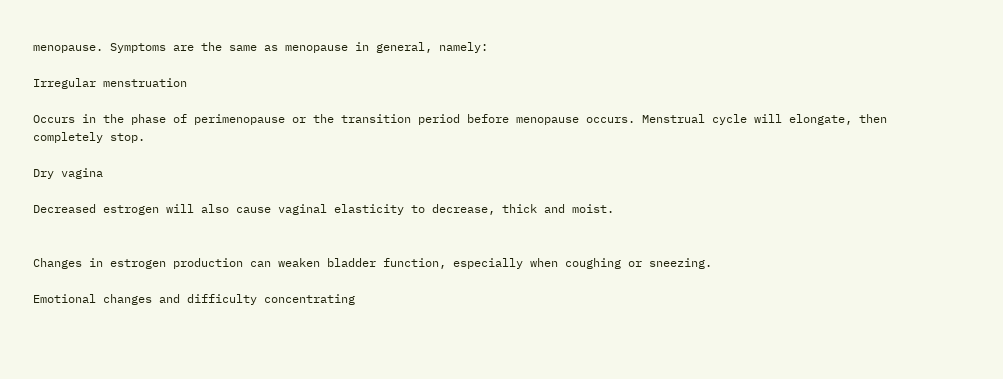menopause. Symptoms are the same as menopause in general, namely:

Irregular menstruation

Occurs in the phase of perimenopause or the transition period before menopause occurs. Menstrual cycle will elongate, then completely stop.

Dry vagina

Decreased estrogen will also cause vaginal elasticity to decrease, thick and moist.


Changes in estrogen production can weaken bladder function, especially when coughing or sneezing.

Emotional changes and difficulty concentrating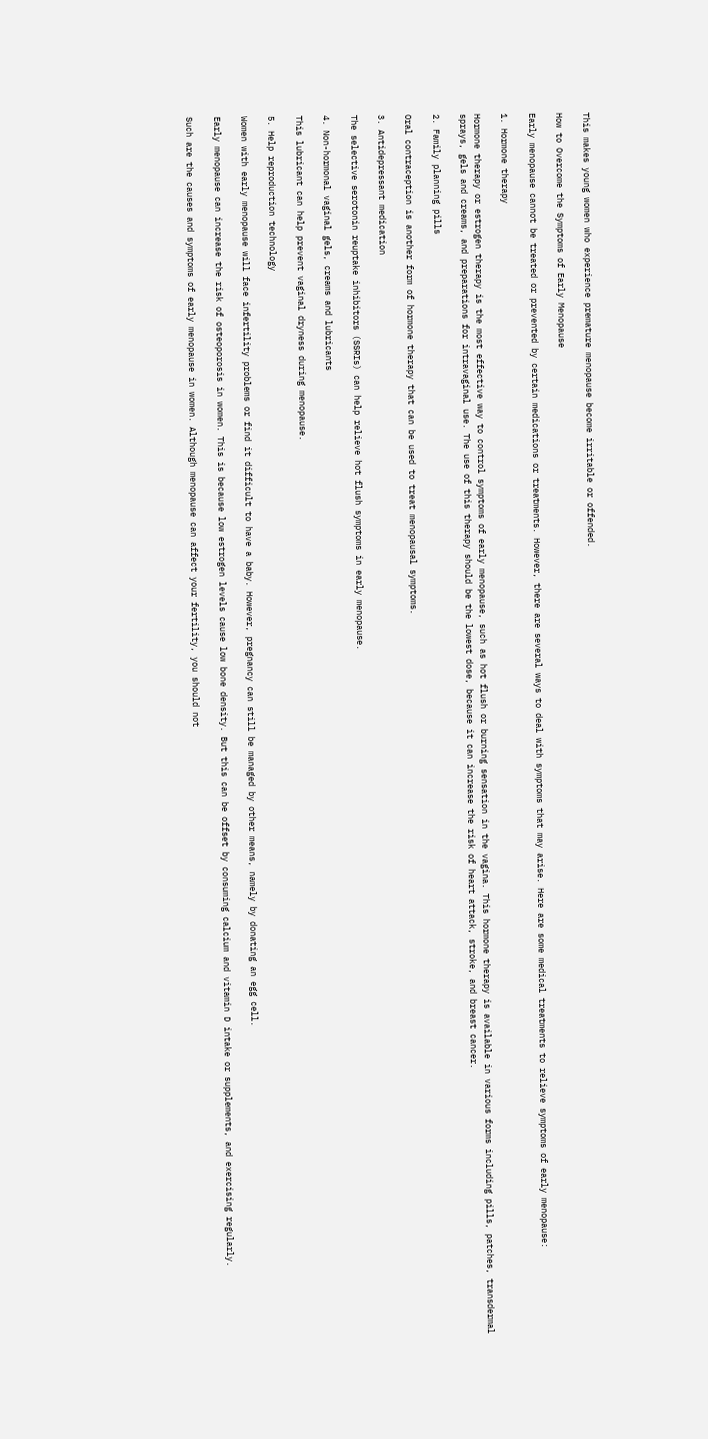This makes young women who experience premature menopause become irritable or offended.

How to Overcome the Symptoms of Early Menopause

Early menopause cannot be treated or prevented by certain medications or treatments. However, there are several ways to deal with symptoms that may arise. Here are some medical treatments to relieve symptoms of early menopause:

1. Hormone therapy

Hormone therapy or estrogen therapy is the most effective way to control symptoms of early menopause, such as hot flush or burning sensation in the vagina. This hormone therapy is available in various forms including pills, patches, transdermal sprays, gels and creams, and preparations for intravaginal use. The use of this therapy should be the lowest dose, because it can increase the risk of heart attack, stroke, and breast cancer.

2. Family planning pills

Oral contraception is another form of hormone therapy that can be used to treat menopausal symptoms.

3. Antidepressant medication

The selective serotonin reuptake inhibitors (SSRIs) can help relieve hot flush symptoms in early menopause.

4. Non-hormonal vaginal gels, creams and lubricants

This lubricant can help prevent vaginal dryness during menopause.

5. Help reproduction technology

Women with early menopause will face infertility problems or find it difficult to have a baby. However, pregnancy can still be managed by other means, namely by donating an egg cell.

Early menopause can increase the risk of osteoporosis in women. This is because low estrogen levels cause low bone density. But this can be offset by consuming calcium and vitamin D intake or supplements, and exercising regularly.

Such are the causes and symptoms of early menopause in women. Although menopause can affect your fertility, you should not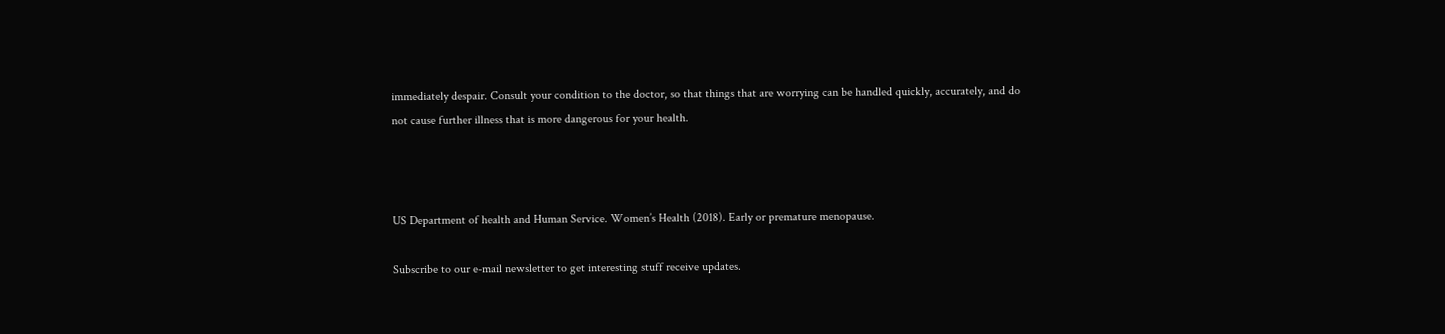immediately despair. Consult your condition to the doctor, so that things that are worrying can be handled quickly, accurately, and do not cause further illness that is more dangerous for your health.



US Department of health and Human Service. Women’s Health (2018). Early or premature menopause.

Subscribe to our e-mail newsletter to get interesting stuff receive updates.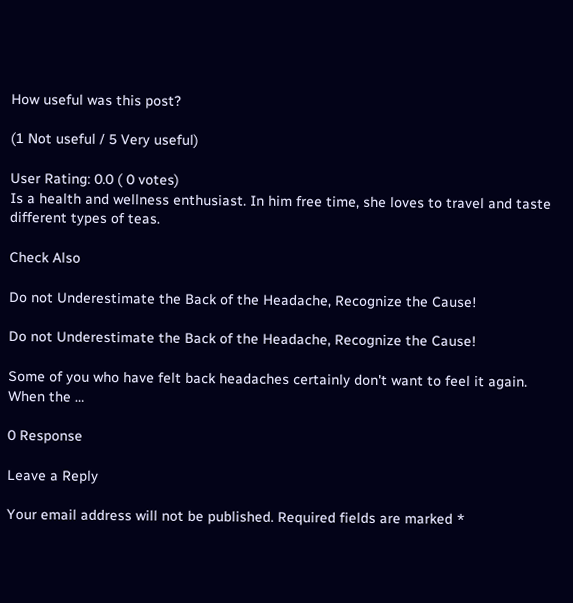How useful was this post?

(1 Not useful / 5 Very useful)

User Rating: 0.0 ( 0 votes)
Is a health and wellness enthusiast. In him free time, she loves to travel and taste different types of teas.

Check Also

Do not Underestimate the Back of the Headache, Recognize the Cause!

Do not Underestimate the Back of the Headache, Recognize the Cause!

Some of you who have felt back headaches certainly don't want to feel it again. When the …

0 Response

Leave a Reply

Your email address will not be published. Required fields are marked *